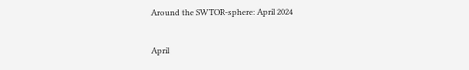Around the SWTOR-sphere: April 2024

April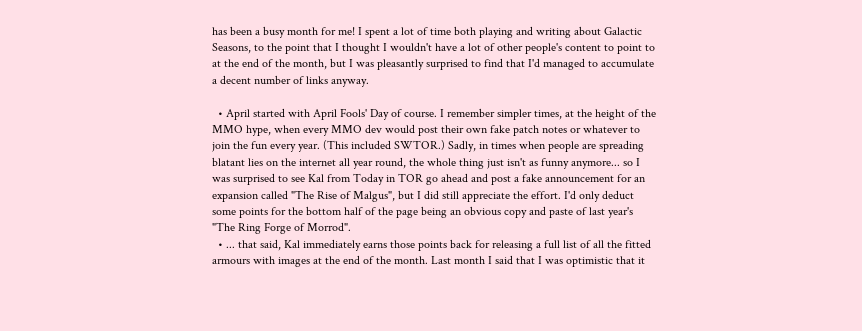has been a busy month for me! I spent a lot of time both playing and writing about Galactic Seasons, to the point that I thought I wouldn't have a lot of other people's content to point to at the end of the month, but I was pleasantly surprised to find that I'd managed to accumulate a decent number of links anyway.

  • April started with April Fools' Day of course. I remember simpler times, at the height of the MMO hype, when every MMO dev would post their own fake patch notes or whatever to join the fun every year. (This included SWTOR.) Sadly, in times when people are spreading blatant lies on the internet all year round, the whole thing just isn't as funny anymore... so I was surprised to see Kal from Today in TOR go ahead and post a fake announcement for an expansion called "The Rise of Malgus", but I did still appreciate the effort. I'd only deduct some points for the bottom half of the page being an obvious copy and paste of last year's "The Ring Forge of Morrod".
  • ... that said, Kal immediately earns those points back for releasing a full list of all the fitted armours with images at the end of the month. Last month I said that I was optimistic that it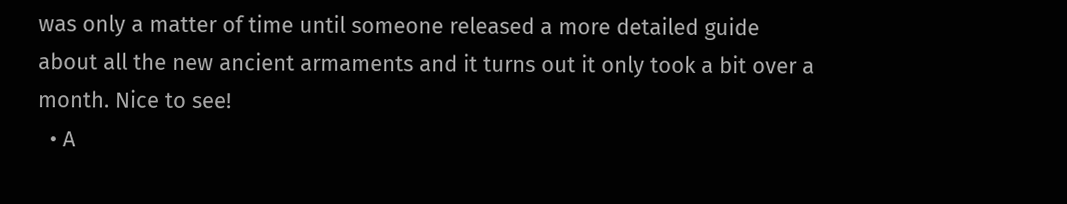was only a matter of time until someone released a more detailed guide about all the new ancient armaments and it turns out it only took a bit over a month. Nice to see!
  • A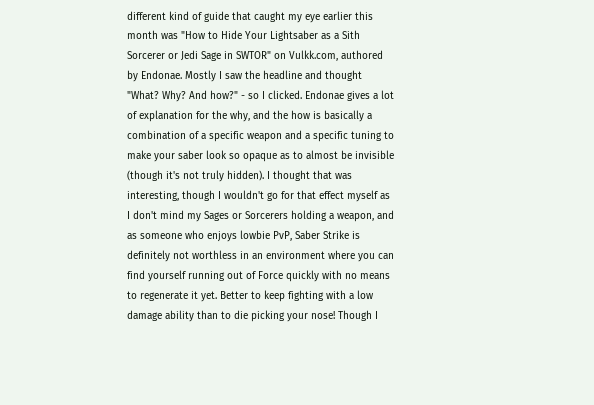different kind of guide that caught my eye earlier this month was "How to Hide Your Lightsaber as a Sith Sorcerer or Jedi Sage in SWTOR" on Vulkk.com, authored by Endonae. Mostly I saw the headline and thought "What? Why? And how?" - so I clicked. Endonae gives a lot of explanation for the why, and the how is basically a combination of a specific weapon and a specific tuning to make your saber look so opaque as to almost be invisible (though it's not truly hidden). I thought that was interesting, though I wouldn't go for that effect myself as I don't mind my Sages or Sorcerers holding a weapon, and as someone who enjoys lowbie PvP, Saber Strike is definitely not worthless in an environment where you can find yourself running out of Force quickly with no means to regenerate it yet. Better to keep fighting with a low damage ability than to die picking your nose! Though I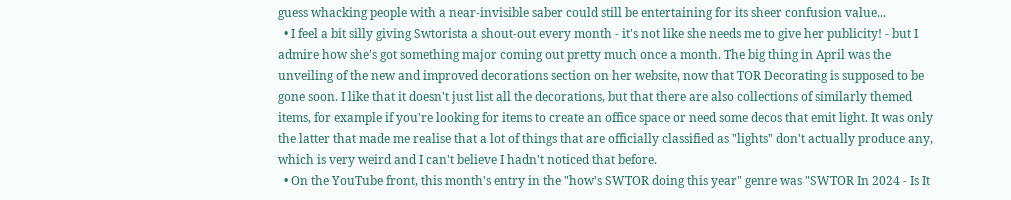guess whacking people with a near-invisible saber could still be entertaining for its sheer confusion value...
  • I feel a bit silly giving Swtorista a shout-out every month - it's not like she needs me to give her publicity! - but I admire how she's got something major coming out pretty much once a month. The big thing in April was the unveiling of the new and improved decorations section on her website, now that TOR Decorating is supposed to be gone soon. I like that it doesn't just list all the decorations, but that there are also collections of similarly themed items, for example if you're looking for items to create an office space or need some decos that emit light. It was only the latter that made me realise that a lot of things that are officially classified as "lights" don't actually produce any, which is very weird and I can't believe I hadn't noticed that before.
  • On the YouTube front, this month's entry in the "how's SWTOR doing this year" genre was "SWTOR In 2024 - Is It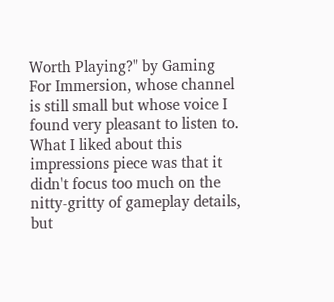Worth Playing?" by Gaming For Immersion, whose channel is still small but whose voice I found very pleasant to listen to. What I liked about this impressions piece was that it didn't focus too much on the nitty-gritty of gameplay details, but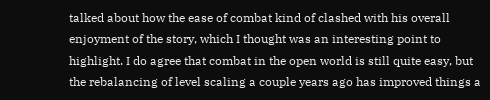talked about how the ease of combat kind of clashed with his overall enjoyment of the story, which I thought was an interesting point to highlight. I do agree that combat in the open world is still quite easy, but the rebalancing of level scaling a couple years ago has improved things a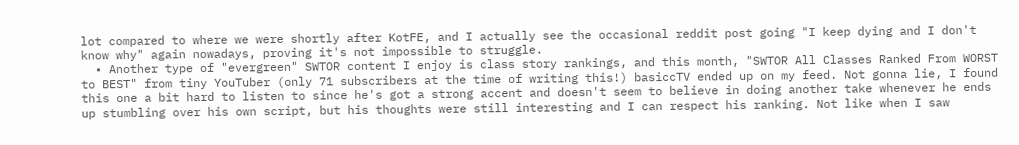lot compared to where we were shortly after KotFE, and I actually see the occasional reddit post going "I keep dying and I don't know why" again nowadays, proving it's not impossible to struggle.
  • Another type of "evergreen" SWTOR content I enjoy is class story rankings, and this month, "SWTOR All Classes Ranked From WORST to BEST" from tiny YouTuber (only 71 subscribers at the time of writing this!) basiccTV ended up on my feed. Not gonna lie, I found this one a bit hard to listen to since he's got a strong accent and doesn't seem to believe in doing another take whenever he ends up stumbling over his own script, but his thoughts were still interesting and I can respect his ranking. Not like when I saw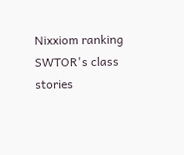Nixxiom ranking SWTOR's class stories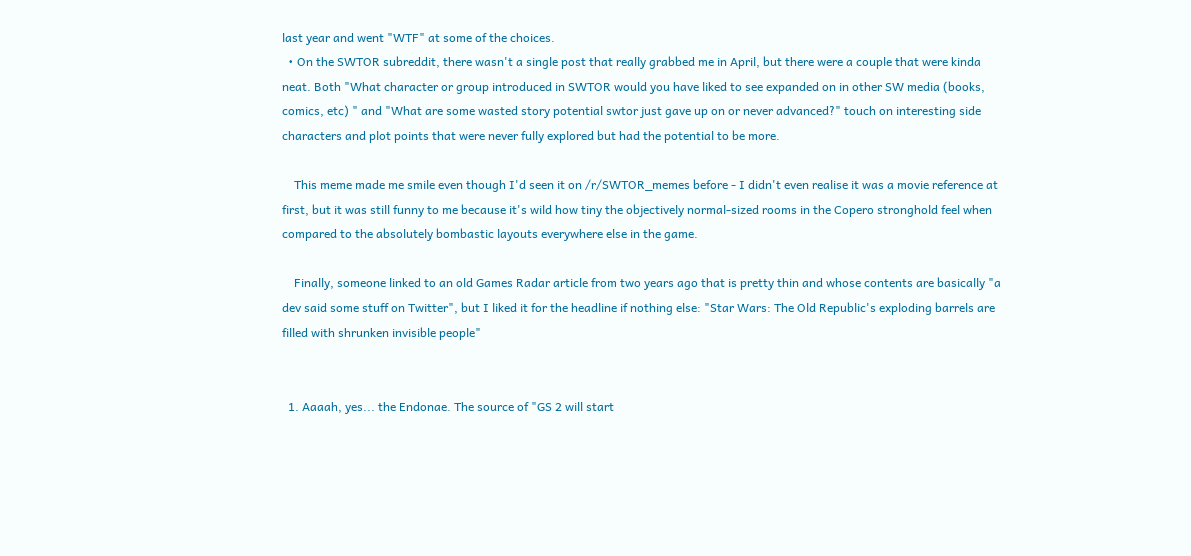last year and went "WTF" at some of the choices.
  • On the SWTOR subreddit, there wasn't a single post that really grabbed me in April, but there were a couple that were kinda neat. Both "What character or group introduced in SWTOR would you have liked to see expanded on in other SW media (books, comics, etc) " and "What are some wasted story potential swtor just gave up on or never advanced?" touch on interesting side characters and plot points that were never fully explored but had the potential to be more.

    This meme made me smile even though I'd seen it on /r/SWTOR_memes before - I didn't even realise it was a movie reference at first, but it was still funny to me because it's wild how tiny the objectively normal-sized rooms in the Copero stronghold feel when compared to the absolutely bombastic layouts everywhere else in the game.

    Finally, someone linked to an old Games Radar article from two years ago that is pretty thin and whose contents are basically "a dev said some stuff on Twitter", but I liked it for the headline if nothing else: "Star Wars: The Old Republic's exploding barrels are filled with shrunken invisible people"


  1. Aaaah, yes... the Endonae. The source of "GS 2 will start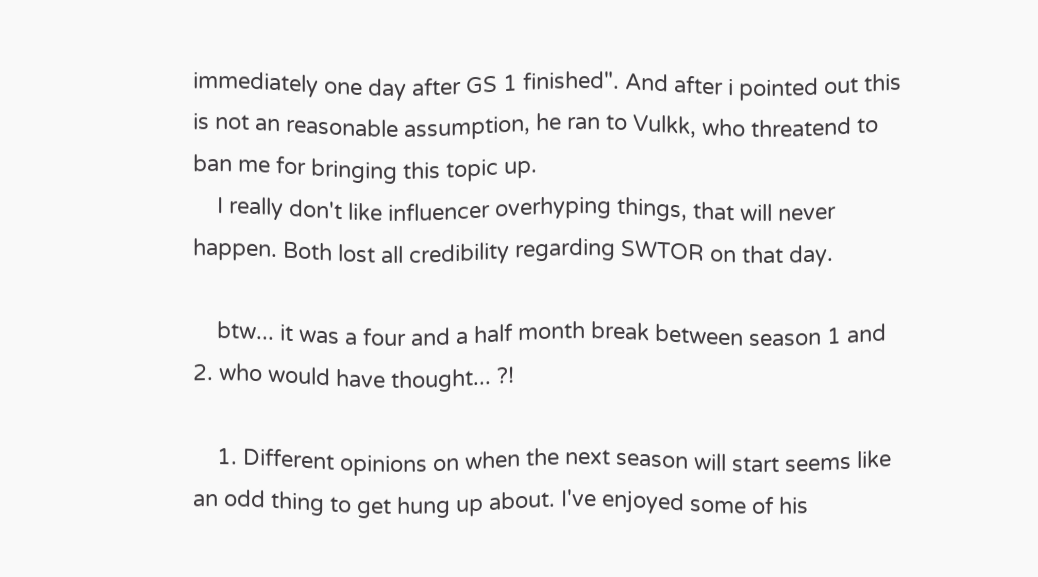immediately one day after GS 1 finished". And after i pointed out this is not an reasonable assumption, he ran to Vulkk, who threatend to ban me for bringing this topic up.
    I really don't like influencer overhyping things, that will never happen. Both lost all credibility regarding SWTOR on that day.

    btw... it was a four and a half month break between season 1 and 2. who would have thought... ?!

    1. Different opinions on when the next season will start seems like an odd thing to get hung up about. I've enjoyed some of his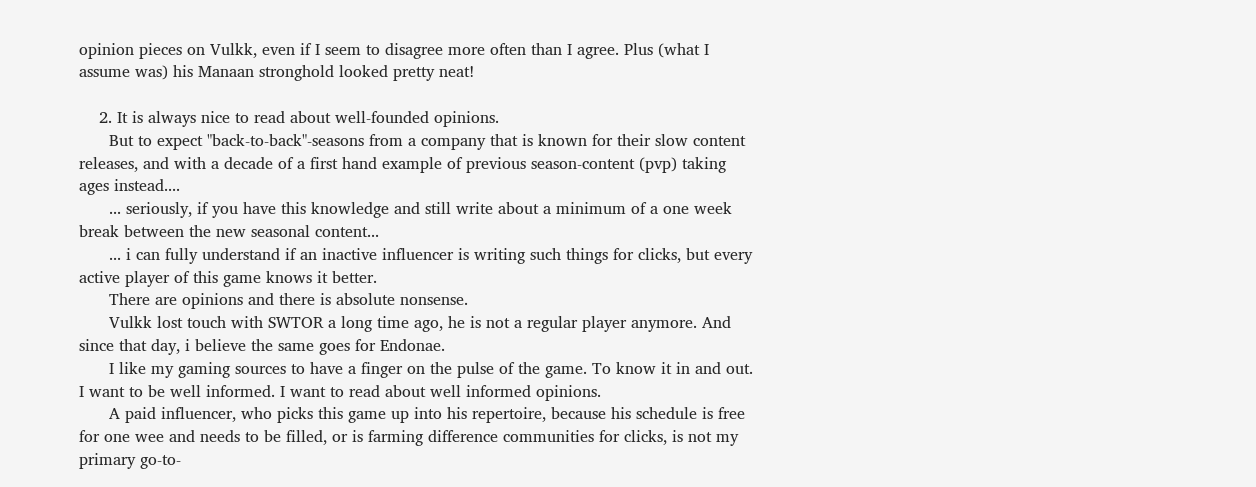opinion pieces on Vulkk, even if I seem to disagree more often than I agree. Plus (what I assume was) his Manaan stronghold looked pretty neat!

    2. It is always nice to read about well-founded opinions.
      But to expect "back-to-back"-seasons from a company that is known for their slow content releases, and with a decade of a first hand example of previous season-content (pvp) taking ages instead....
      ... seriously, if you have this knowledge and still write about a minimum of a one week break between the new seasonal content...
      ... i can fully understand if an inactive influencer is writing such things for clicks, but every active player of this game knows it better.
      There are opinions and there is absolute nonsense.
      Vulkk lost touch with SWTOR a long time ago, he is not a regular player anymore. And since that day, i believe the same goes for Endonae.
      I like my gaming sources to have a finger on the pulse of the game. To know it in and out. I want to be well informed. I want to read about well informed opinions.
      A paid influencer, who picks this game up into his repertoire, because his schedule is free for one wee and needs to be filled, or is farming difference communities for clicks, is not my primary go-to-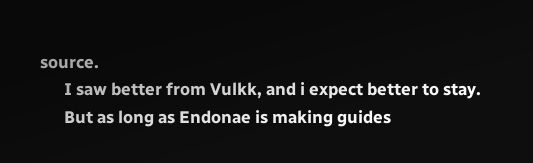source.
      I saw better from Vulkk, and i expect better to stay.
      But as long as Endonae is making guides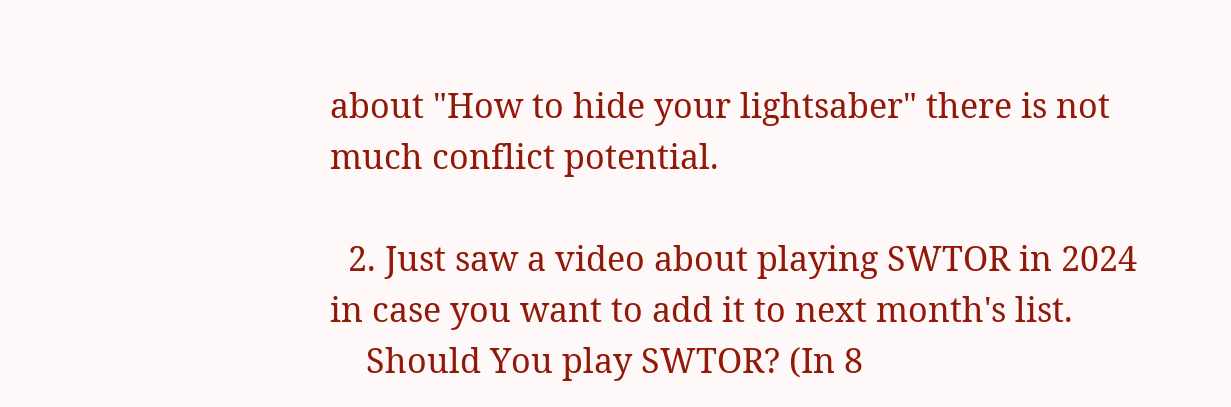about "How to hide your lightsaber" there is not much conflict potential.

  2. Just saw a video about playing SWTOR in 2024 in case you want to add it to next month's list.
    Should You play SWTOR? (In 8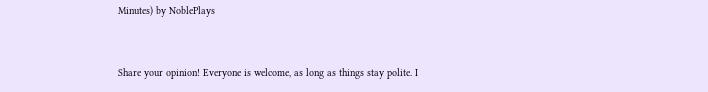Minutes) by NoblePlays


Share your opinion! Everyone is welcome, as long as things stay polite. I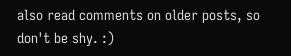also read comments on older posts, so don't be shy. :)